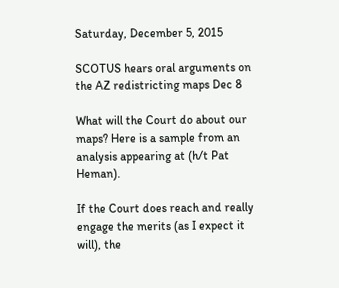Saturday, December 5, 2015

SCOTUS hears oral arguments on the AZ redistricting maps Dec 8

What will the Court do about our maps? Here is a sample from an analysis appearing at (h/t Pat Heman).

If the Court does reach and really engage the merits (as I expect it will), the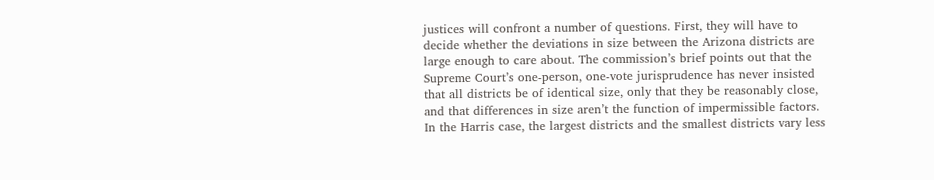justices will confront a number of questions. First, they will have to decide whether the deviations in size between the Arizona districts are large enough to care about. The commission’s brief points out that the Supreme Court’s one-person, one-vote jurisprudence has never insisted that all districts be of identical size, only that they be reasonably close, and that differences in size aren’t the function of impermissible factors. In the Harris case, the largest districts and the smallest districts vary less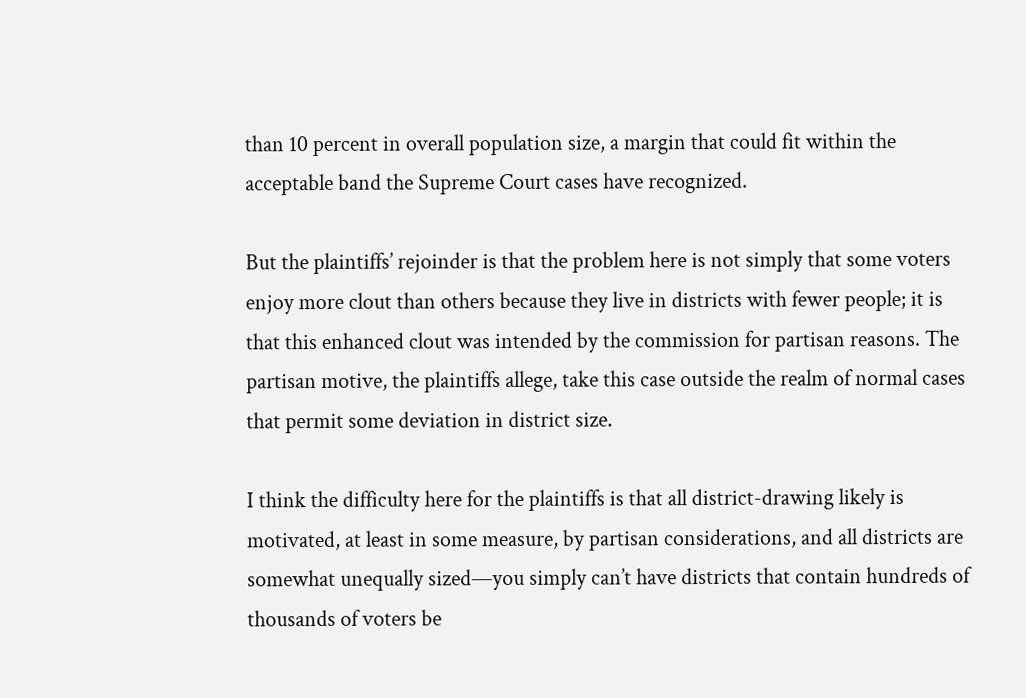than 10 percent in overall population size, a margin that could fit within the acceptable band the Supreme Court cases have recognized.

But the plaintiffs’ rejoinder is that the problem here is not simply that some voters enjoy more clout than others because they live in districts with fewer people; it is that this enhanced clout was intended by the commission for partisan reasons. The partisan motive, the plaintiffs allege, take this case outside the realm of normal cases that permit some deviation in district size.

I think the difficulty here for the plaintiffs is that all district-drawing likely is motivated, at least in some measure, by partisan considerations, and all districts are somewhat unequally sized—you simply can’t have districts that contain hundreds of thousands of voters be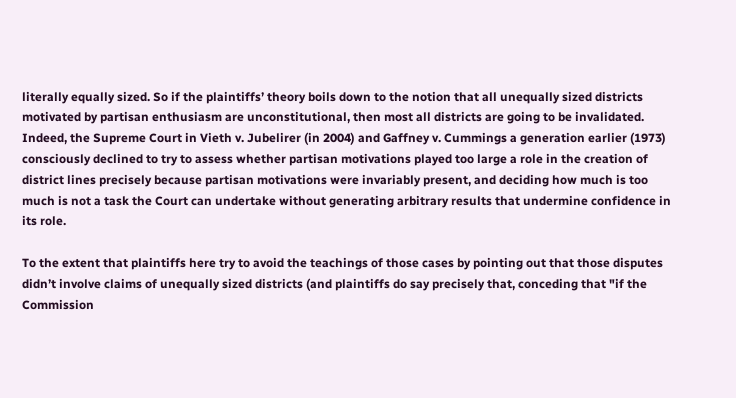literally equally sized. So if the plaintiffs’ theory boils down to the notion that all unequally sized districts motivated by partisan enthusiasm are unconstitutional, then most all districts are going to be invalidated. Indeed, the Supreme Court in Vieth v. Jubelirer (in 2004) and Gaffney v. Cummings a generation earlier (1973) consciously declined to try to assess whether partisan motivations played too large a role in the creation of district lines precisely because partisan motivations were invariably present, and deciding how much is too much is not a task the Court can undertake without generating arbitrary results that undermine confidence in its role.

To the extent that plaintiffs here try to avoid the teachings of those cases by pointing out that those disputes didn’t involve claims of unequally sized districts (and plaintiffs do say precisely that, conceding that "if the Commission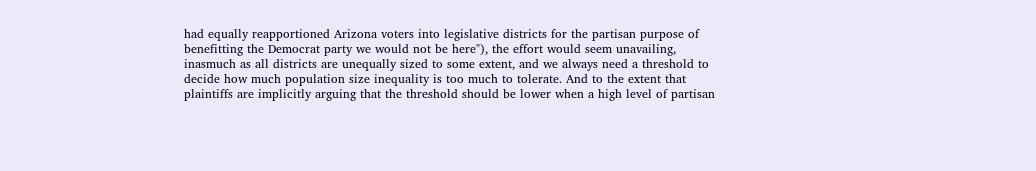had equally reapportioned Arizona voters into legislative districts for the partisan purpose of benefitting the Democrat party we would not be here"), the effort would seem unavailing, inasmuch as all districts are unequally sized to some extent, and we always need a threshold to decide how much population size inequality is too much to tolerate. And to the extent that plaintiffs are implicitly arguing that the threshold should be lower when a high level of partisan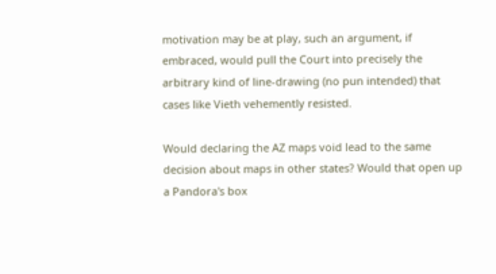motivation may be at play, such an argument, if embraced, would pull the Court into precisely the arbitrary kind of line-drawing (no pun intended) that cases like Vieth vehemently resisted.

Would declaring the AZ maps void lead to the same decision about maps in other states? Would that open up a Pandora's box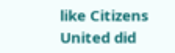like Citizens United did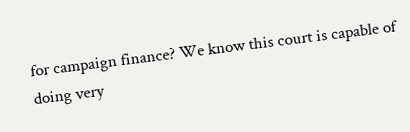for campaign finance? We know this court is capable of doing very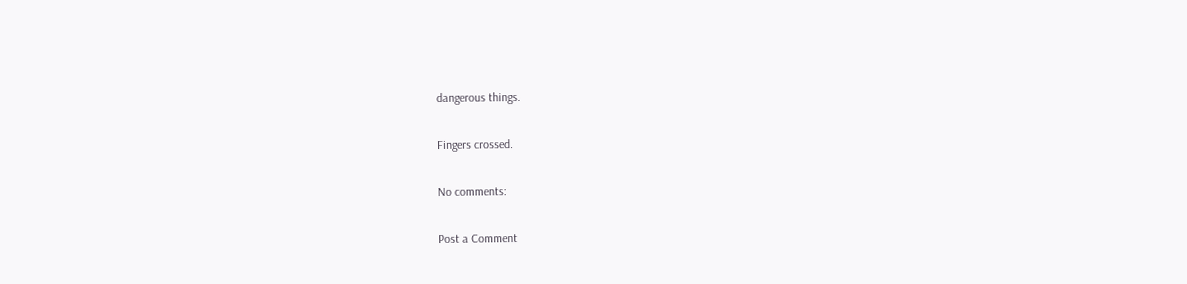dangerous things.

Fingers crossed.

No comments:

Post a Comment